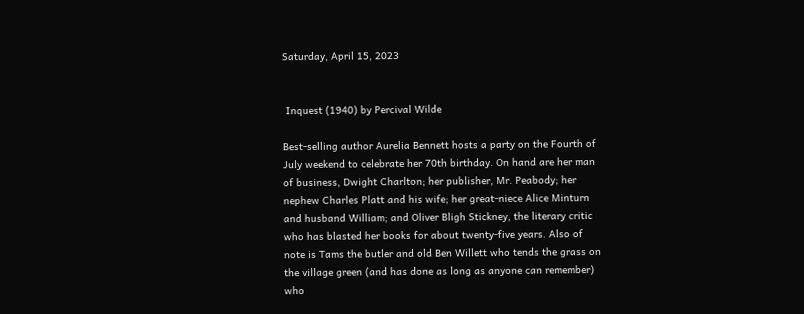Saturday, April 15, 2023


 Inquest (1940) by Percival Wilde

Best-selling author Aurelia Bennett hosts a party on the Fourth of July weekend to celebrate her 70th birthday. On hand are her man of business, Dwight Charlton; her publisher, Mr. Peabody; her nephew Charles Platt and his wife; her great-niece Alice Minturn and husband William; and Oliver Bligh Stickney, the literary critic who has blasted her books for about twenty-five years. Also of note is Tams the butler and old Ben Willett who tends the grass on the village green (and has done as long as anyone can remember) who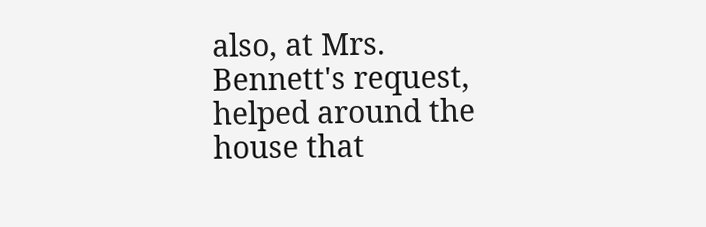also, at Mrs. Bennett's request, helped around the house that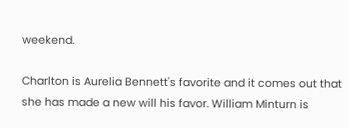weekend.

Charlton is Aurelia Bennett's favorite and it comes out that she has made a new will his favor. William Minturn is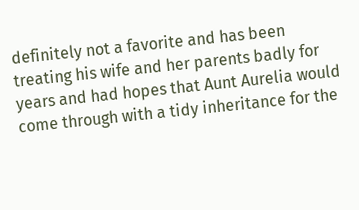definitely not a favorite and has been treating his wife and her parents badly for years and had hopes that Aunt Aurelia would come through with a tidy inheritance for the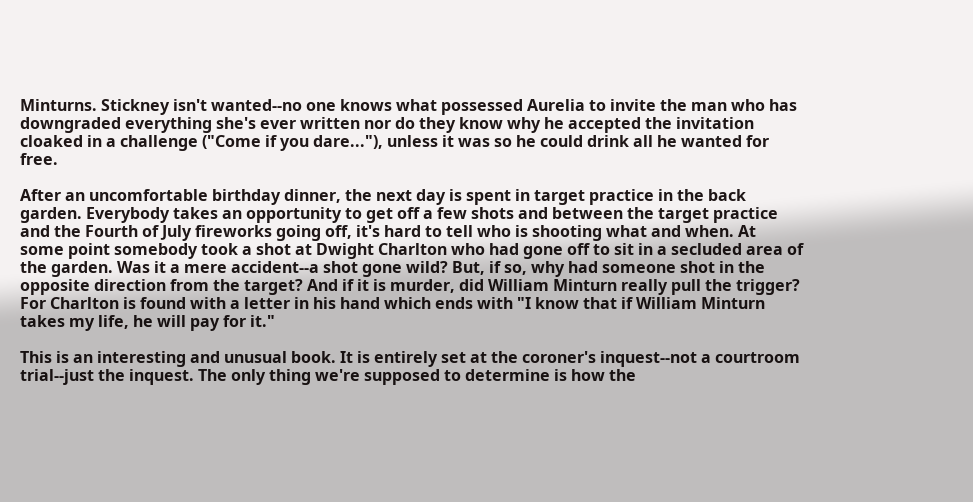Minturns. Stickney isn't wanted--no one knows what possessed Aurelia to invite the man who has downgraded everything she's ever written nor do they know why he accepted the invitation cloaked in a challenge ("Come if you dare..."), unless it was so he could drink all he wanted for free.

After an uncomfortable birthday dinner, the next day is spent in target practice in the back garden. Everybody takes an opportunity to get off a few shots and between the target practice and the Fourth of July fireworks going off, it's hard to tell who is shooting what and when. At some point somebody took a shot at Dwight Charlton who had gone off to sit in a secluded area of the garden. Was it a mere accident--a shot gone wild? But, if so, why had someone shot in the opposite direction from the target? And if it is murder, did William Minturn really pull the trigger? For Charlton is found with a letter in his hand which ends with "I know that if William Minturn takes my life, he will pay for it."

This is an interesting and unusual book. It is entirely set at the coroner's inquest--not a courtroom trial--just the inquest. The only thing we're supposed to determine is how the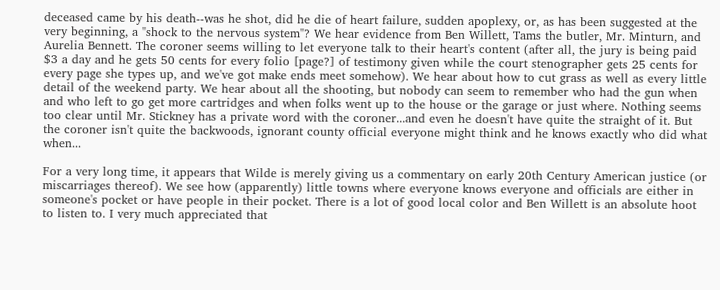deceased came by his death--was he shot, did he die of heart failure, sudden apoplexy, or, as has been suggested at the very beginning, a "shock to the nervous system"? We hear evidence from Ben Willett, Tams the butler, Mr. Minturn, and Aurelia Bennett. The coroner seems willing to let everyone talk to their heart's content (after all, the jury is being paid $3 a day and he gets 50 cents for every folio [page?] of testimony given while the court stenographer gets 25 cents for every page she types up, and we've got make ends meet somehow). We hear about how to cut grass as well as every little detail of the weekend party. We hear about all the shooting, but nobody can seem to remember who had the gun when and who left to go get more cartridges and when folks went up to the house or the garage or just where. Nothing seems too clear until Mr. Stickney has a private word with the coroner...and even he doesn't have quite the straight of it. But the coroner isn't quite the backwoods, ignorant county official everyone might think and he knows exactly who did what when...

For a very long time, it appears that Wilde is merely giving us a commentary on early 20th Century American justice (or miscarriages thereof). We see how (apparently) little towns where everyone knows everyone and officials are either in someone's pocket or have people in their pocket. There is a lot of good local color and Ben Willett is an absolute hoot to listen to. I very much appreciated that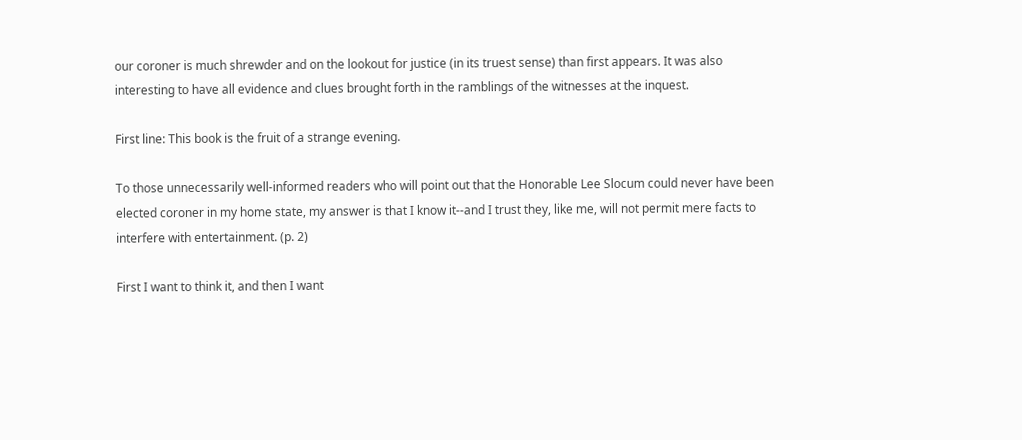our coroner is much shrewder and on the lookout for justice (in its truest sense) than first appears. It was also interesting to have all evidence and clues brought forth in the ramblings of the witnesses at the inquest.

First line: This book is the fruit of a strange evening.

To those unnecessarily well-informed readers who will point out that the Honorable Lee Slocum could never have been elected coroner in my home state, my answer is that I know it--and I trust they, like me, will not permit mere facts to interfere with entertainment. (p. 2)

First I want to think it, and then I want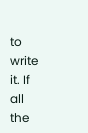to write it. If all the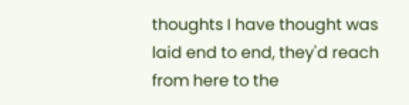thoughts I have thought was laid end to end, they'd reach from here to the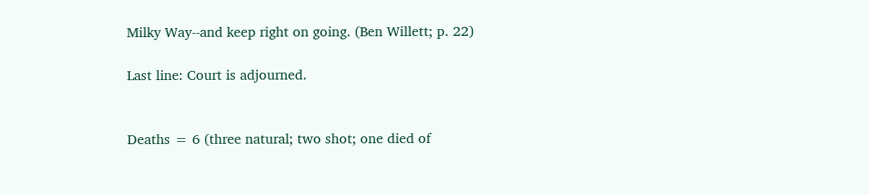Milky Way--and keep right on going. (Ben Willett; p. 22)

Last line: Court is adjourned.


Deaths = 6 (three natural; two shot; one died of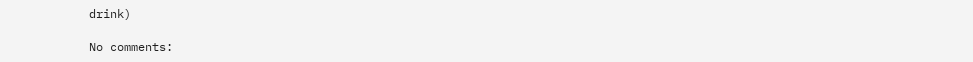drink)

No comments: